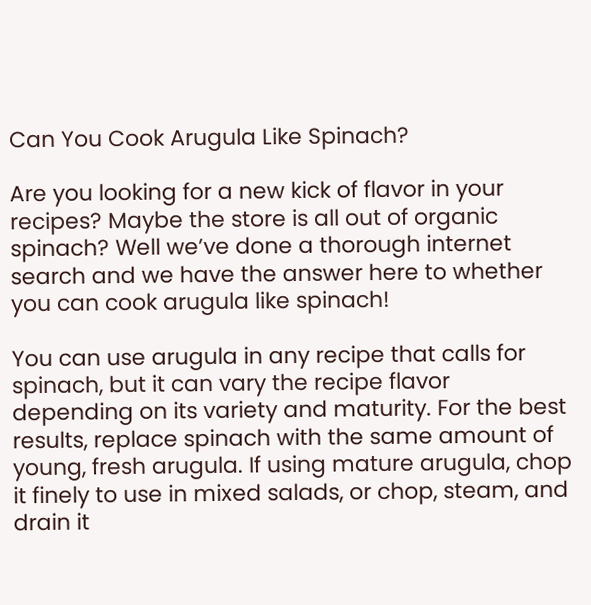Can You Cook Arugula Like Spinach?

Are you looking for a new kick of flavor in your recipes? Maybe the store is all out of organic spinach? Well we’ve done a thorough internet search and we have the answer here to whether you can cook arugula like spinach!

You can use arugula in any recipe that calls for spinach, but it can vary the recipe flavor depending on its variety and maturity. For the best results, replace spinach with the same amount of young, fresh arugula. If using mature arugula, chop it finely to use in mixed salads, or chop, steam, and drain it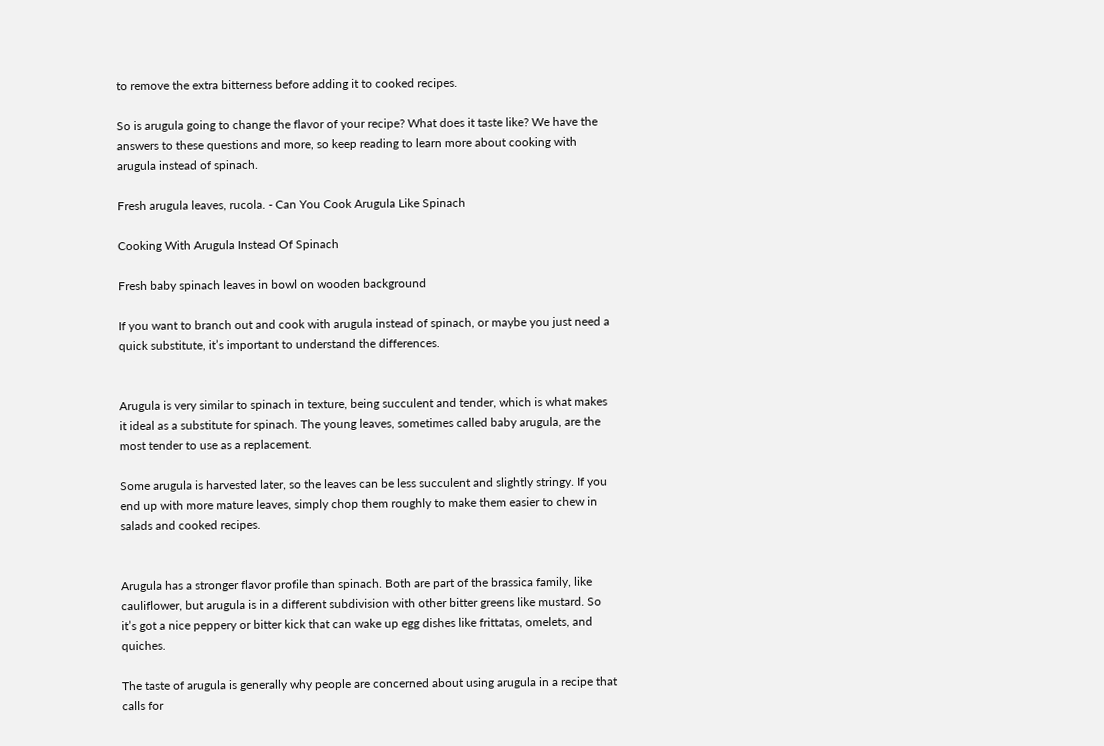to remove the extra bitterness before adding it to cooked recipes.

So is arugula going to change the flavor of your recipe? What does it taste like? We have the answers to these questions and more, so keep reading to learn more about cooking with arugula instead of spinach.

Fresh arugula leaves, rucola. - Can You Cook Arugula Like Spinach

Cooking With Arugula Instead Of Spinach

Fresh baby spinach leaves in bowl on wooden background

If you want to branch out and cook with arugula instead of spinach, or maybe you just need a quick substitute, it’s important to understand the differences.


Arugula is very similar to spinach in texture, being succulent and tender, which is what makes it ideal as a substitute for spinach. The young leaves, sometimes called baby arugula, are the most tender to use as a replacement.

Some arugula is harvested later, so the leaves can be less succulent and slightly stringy. If you end up with more mature leaves, simply chop them roughly to make them easier to chew in salads and cooked recipes.


Arugula has a stronger flavor profile than spinach. Both are part of the brassica family, like cauliflower, but arugula is in a different subdivision with other bitter greens like mustard. So it’s got a nice peppery or bitter kick that can wake up egg dishes like frittatas, omelets, and quiches.

The taste of arugula is generally why people are concerned about using arugula in a recipe that calls for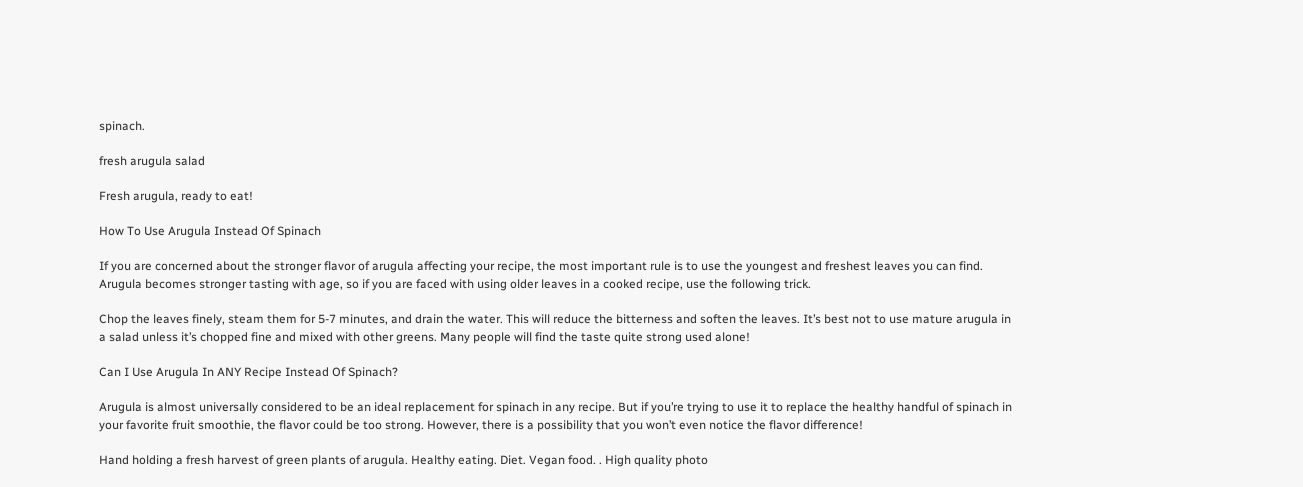spinach.

fresh arugula salad

Fresh arugula, ready to eat!

How To Use Arugula Instead Of Spinach

If you are concerned about the stronger flavor of arugula affecting your recipe, the most important rule is to use the youngest and freshest leaves you can find. Arugula becomes stronger tasting with age, so if you are faced with using older leaves in a cooked recipe, use the following trick.

Chop the leaves finely, steam them for 5-7 minutes, and drain the water. This will reduce the bitterness and soften the leaves. It’s best not to use mature arugula in a salad unless it’s chopped fine and mixed with other greens. Many people will find the taste quite strong used alone!

Can I Use Arugula In ANY Recipe Instead Of Spinach?

Arugula is almost universally considered to be an ideal replacement for spinach in any recipe. But if you’re trying to use it to replace the healthy handful of spinach in your favorite fruit smoothie, the flavor could be too strong. However, there is a possibility that you won’t even notice the flavor difference!

Hand holding a fresh harvest of green plants of arugula. Healthy eating. Diet. Vegan food. . High quality photo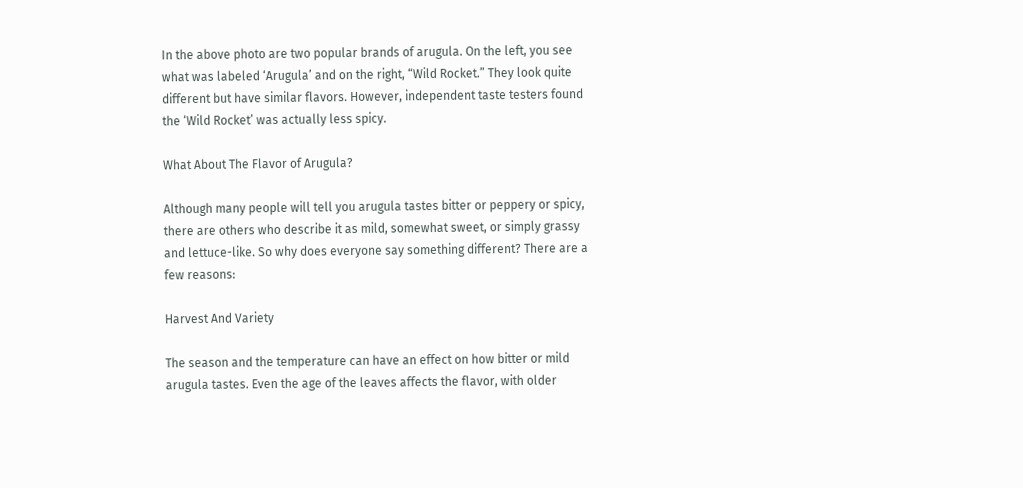In the above photo are two popular brands of arugula. On the left, you see what was labeled ‘Arugula’ and on the right, “Wild Rocket.” They look quite different but have similar flavors. However, independent taste testers found the ‘Wild Rocket’ was actually less spicy.

What About The Flavor of Arugula?

Although many people will tell you arugula tastes bitter or peppery or spicy, there are others who describe it as mild, somewhat sweet, or simply grassy and lettuce-like. So why does everyone say something different? There are a few reasons:

Harvest And Variety

The season and the temperature can have an effect on how bitter or mild arugula tastes. Even the age of the leaves affects the flavor, with older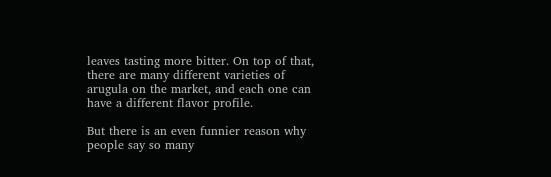leaves tasting more bitter. On top of that, there are many different varieties of arugula on the market, and each one can have a different flavor profile.

But there is an even funnier reason why people say so many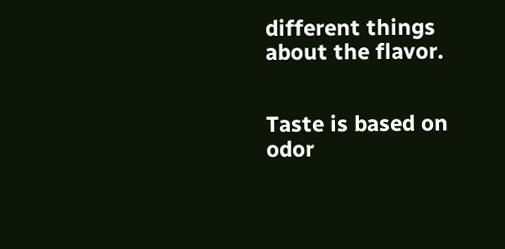different things about the flavor.


Taste is based on odor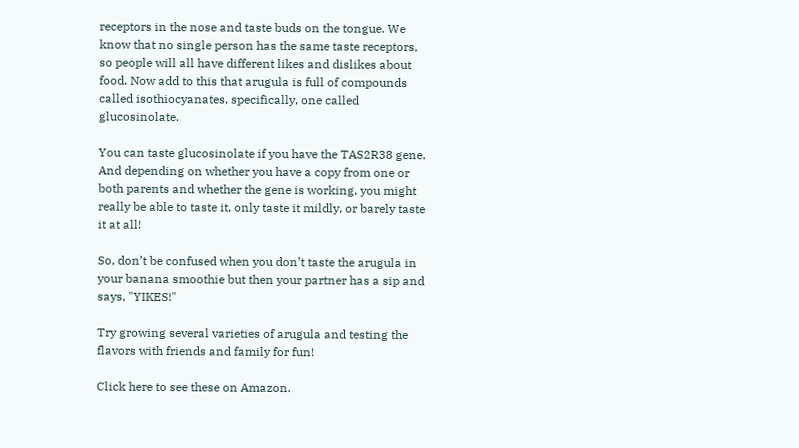receptors in the nose and taste buds on the tongue. We know that no single person has the same taste receptors, so people will all have different likes and dislikes about food. Now add to this that arugula is full of compounds called isothiocyanates, specifically, one called glucosinolate.

You can taste glucosinolate if you have the TAS2R38 gene. And depending on whether you have a copy from one or both parents and whether the gene is working, you might really be able to taste it, only taste it mildly, or barely taste it at all!

So, don’t be confused when you don’t taste the arugula in your banana smoothie but then your partner has a sip and says, "YIKES!"

Try growing several varieties of arugula and testing the flavors with friends and family for fun!

Click here to see these on Amazon.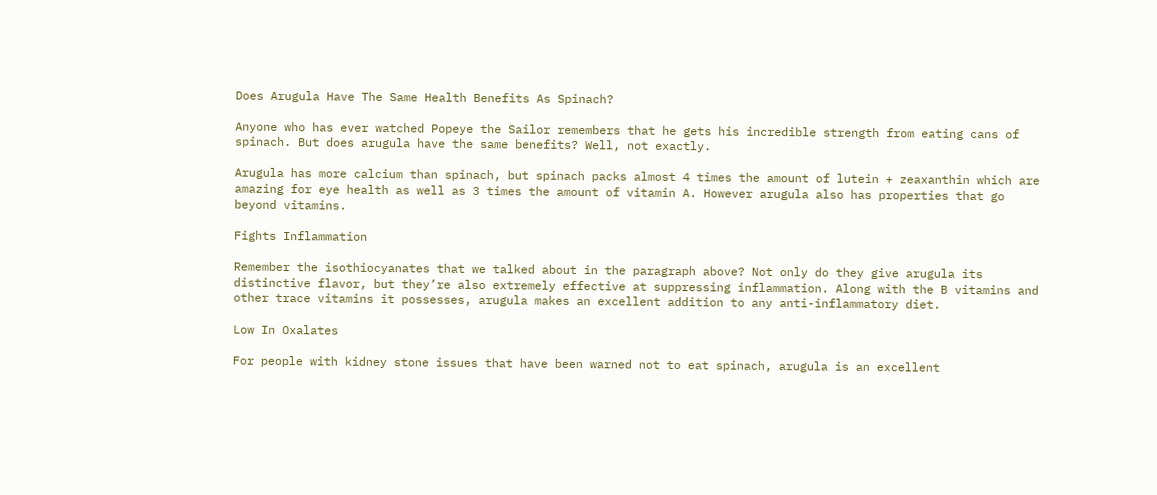Does Arugula Have The Same Health Benefits As Spinach?

Anyone who has ever watched Popeye the Sailor remembers that he gets his incredible strength from eating cans of spinach. But does arugula have the same benefits? Well, not exactly.

Arugula has more calcium than spinach, but spinach packs almost 4 times the amount of lutein + zeaxanthin which are amazing for eye health as well as 3 times the amount of vitamin A. However arugula also has properties that go beyond vitamins.

Fights Inflammation

Remember the isothiocyanates that we talked about in the paragraph above? Not only do they give arugula its distinctive flavor, but they’re also extremely effective at suppressing inflammation. Along with the B vitamins and other trace vitamins it possesses, arugula makes an excellent addition to any anti-inflammatory diet.

Low In Oxalates

For people with kidney stone issues that have been warned not to eat spinach, arugula is an excellent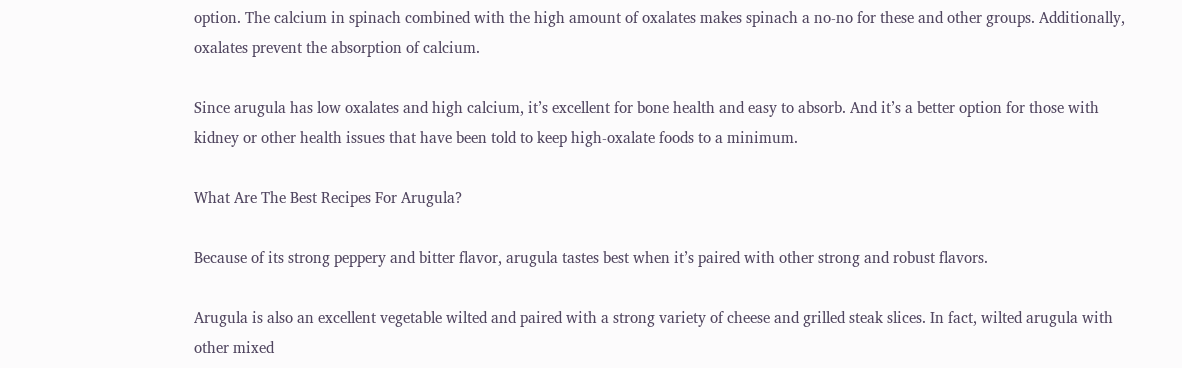option. The calcium in spinach combined with the high amount of oxalates makes spinach a no-no for these and other groups. Additionally, oxalates prevent the absorption of calcium.

Since arugula has low oxalates and high calcium, it’s excellent for bone health and easy to absorb. And it’s a better option for those with kidney or other health issues that have been told to keep high-oxalate foods to a minimum.

What Are The Best Recipes For Arugula?

Because of its strong peppery and bitter flavor, arugula tastes best when it’s paired with other strong and robust flavors.

Arugula is also an excellent vegetable wilted and paired with a strong variety of cheese and grilled steak slices. In fact, wilted arugula with other mixed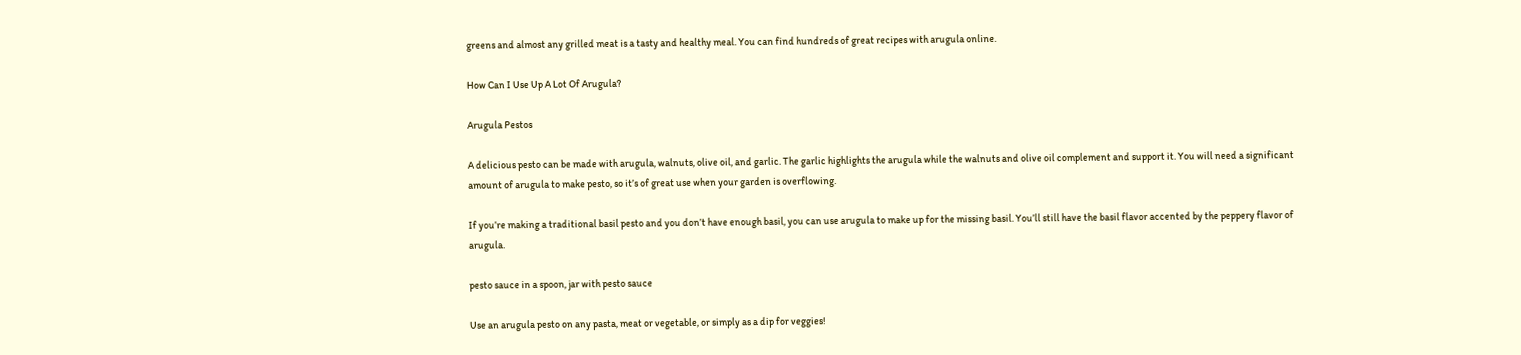greens and almost any grilled meat is a tasty and healthy meal. You can find hundreds of great recipes with arugula online.

How Can I Use Up A Lot Of Arugula?

Arugula Pestos

A delicious pesto can be made with arugula, walnuts, olive oil, and garlic. The garlic highlights the arugula while the walnuts and olive oil complement and support it. You will need a significant amount of arugula to make pesto, so it’s of great use when your garden is overflowing.

If you’re making a traditional basil pesto and you don’t have enough basil, you can use arugula to make up for the missing basil. You’ll still have the basil flavor accented by the peppery flavor of arugula.

pesto sauce in a spoon, jar with pesto sauce

Use an arugula pesto on any pasta, meat or vegetable, or simply as a dip for veggies!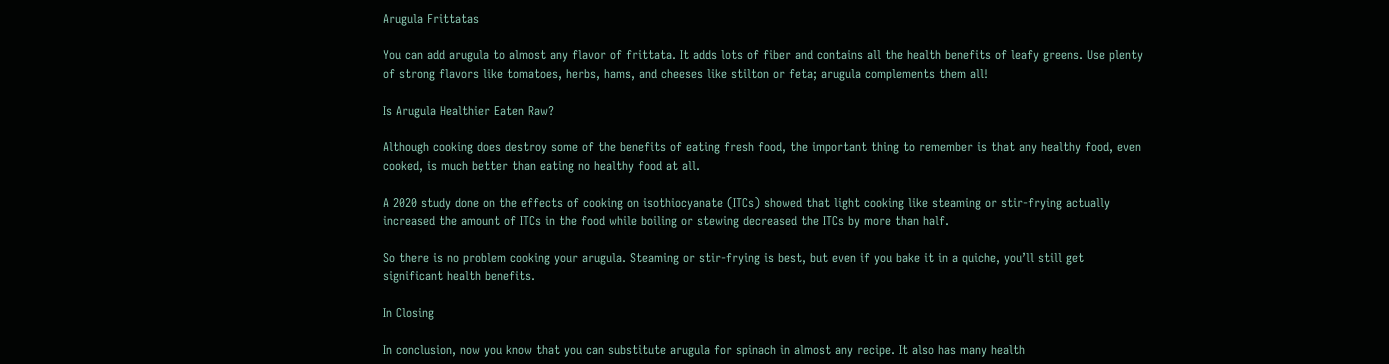Arugula Frittatas

You can add arugula to almost any flavor of frittata. It adds lots of fiber and contains all the health benefits of leafy greens. Use plenty of strong flavors like tomatoes, herbs, hams, and cheeses like stilton or feta; arugula complements them all!

Is Arugula Healthier Eaten Raw?

Although cooking does destroy some of the benefits of eating fresh food, the important thing to remember is that any healthy food, even cooked, is much better than eating no healthy food at all.

A 2020 study done on the effects of cooking on isothiocyanate (ITCs) showed that light cooking like steaming or stir-frying actually increased the amount of ITCs in the food while boiling or stewing decreased the ITCs by more than half.

So there is no problem cooking your arugula. Steaming or stir-frying is best, but even if you bake it in a quiche, you’ll still get significant health benefits.

In Closing

In conclusion, now you know that you can substitute arugula for spinach in almost any recipe. It also has many health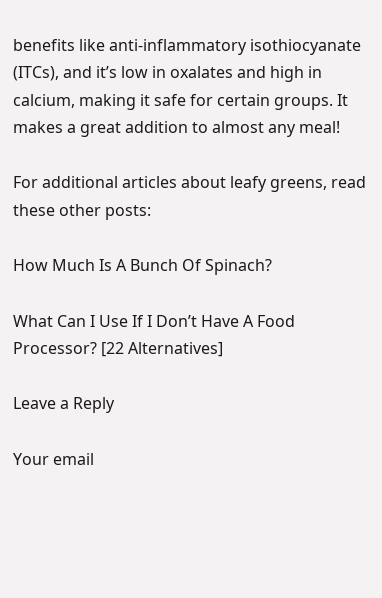benefits like anti-inflammatory isothiocyanate (ITCs), and it’s low in oxalates and high in calcium, making it safe for certain groups. It makes a great addition to almost any meal!

For additional articles about leafy greens, read these other posts:

How Much Is A Bunch Of Spinach?

What Can I Use If I Don’t Have A Food Processor? [22 Alternatives]

Leave a Reply

Your email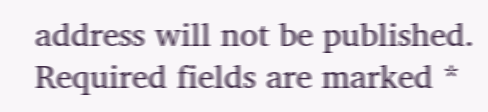address will not be published. Required fields are marked *